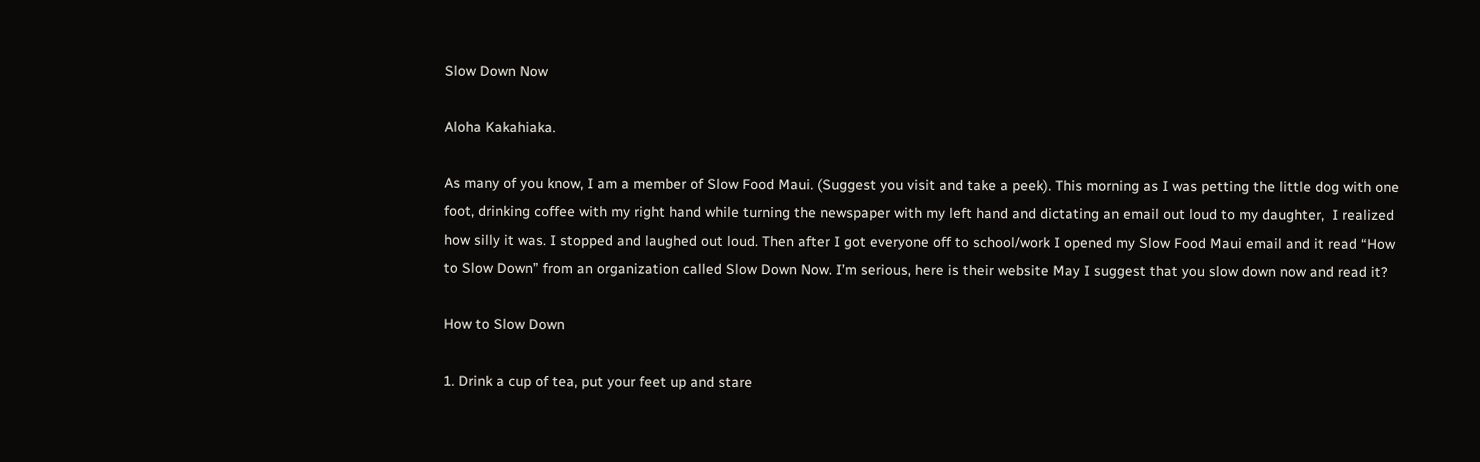Slow Down Now

Aloha Kakahiaka.

As many of you know, I am a member of Slow Food Maui. (Suggest you visit and take a peek). This morning as I was petting the little dog with one foot, drinking coffee with my right hand while turning the newspaper with my left hand and dictating an email out loud to my daughter,  I realized how silly it was. I stopped and laughed out loud. Then after I got everyone off to school/work I opened my Slow Food Maui email and it read “How to Slow Down” from an organization called Slow Down Now. I’m serious, here is their website May I suggest that you slow down now and read it?

How to Slow Down

1. Drink a cup of tea, put your feet up and stare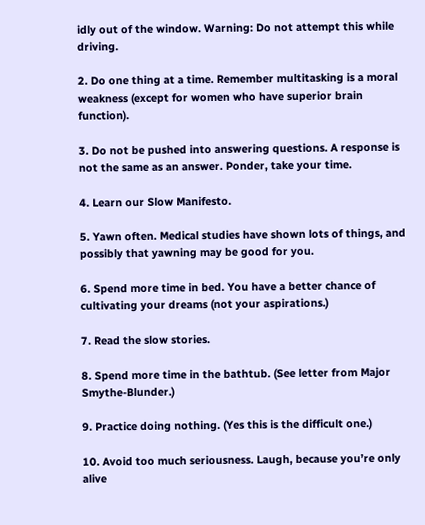idly out of the window. Warning: Do not attempt this while driving.

2. Do one thing at a time. Remember multitasking is a moral weakness (except for women who have superior brain function).

3. Do not be pushed into answering questions. A response is not the same as an answer. Ponder, take your time.

4. Learn our Slow Manifesto.

5. Yawn often. Medical studies have shown lots of things, and possibly that yawning may be good for you.

6. Spend more time in bed. You have a better chance of cultivating your dreams (not your aspirations.)

7. Read the slow stories.

8. Spend more time in the bathtub. (See letter from Major Smythe-Blunder.)

9. Practice doing nothing. (Yes this is the difficult one.)

10. Avoid too much seriousness. Laugh, because you’re only alive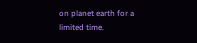on planet earth for a limited time.